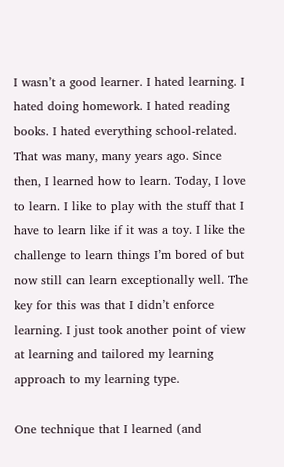I wasn’t a good learner. I hated learning. I hated doing homework. I hated reading books. I hated everything school-related. That was many, many years ago. Since then, I learned how to learn. Today, I love to learn. I like to play with the stuff that I have to learn like if it was a toy. I like the challenge to learn things I’m bored of but now still can learn exceptionally well. The key for this was that I didn’t enforce learning. I just took another point of view at learning and tailored my learning approach to my learning type.

One technique that I learned (and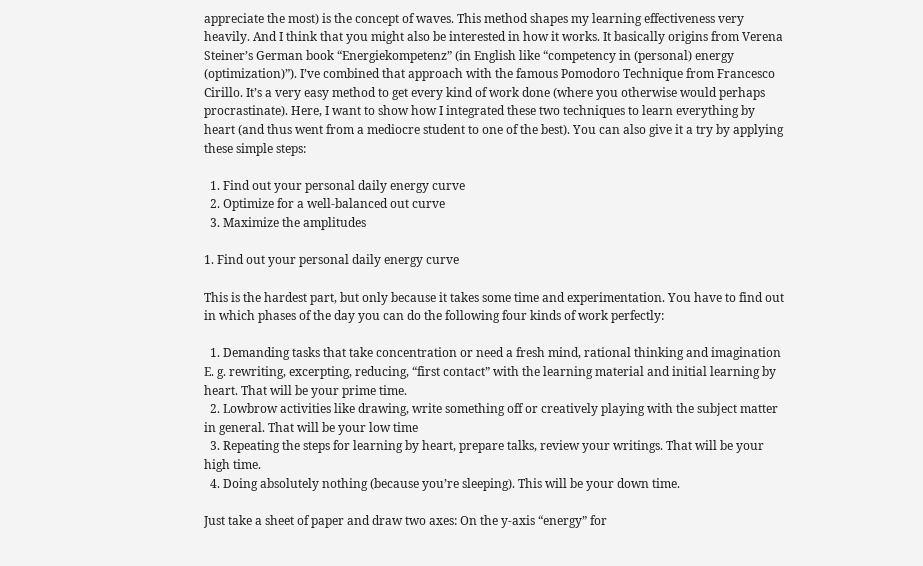appreciate the most) is the concept of waves. This method shapes my learning effectiveness very heavily. And I think that you might also be interested in how it works. It basically origins from Verena Steiner’s German book “Energiekompetenz” (in English like “competency in (personal) energy (optimization)”). I’ve combined that approach with the famous Pomodoro Technique from Francesco Cirillo. It’s a very easy method to get every kind of work done (where you otherwise would perhaps procrastinate). Here, I want to show how I integrated these two techniques to learn everything by heart (and thus went from a mediocre student to one of the best). You can also give it a try by applying these simple steps:

  1. Find out your personal daily energy curve
  2. Optimize for a well-balanced out curve
  3. Maximize the amplitudes

1. Find out your personal daily energy curve

This is the hardest part, but only because it takes some time and experimentation. You have to find out in which phases of the day you can do the following four kinds of work perfectly:

  1. Demanding tasks that take concentration or need a fresh mind, rational thinking and imagination E. g. rewriting, excerpting, reducing, “first contact” with the learning material and initial learning by heart. That will be your prime time.
  2. Lowbrow activities like drawing, write something off or creatively playing with the subject matter in general. That will be your low time
  3. Repeating the steps for learning by heart, prepare talks, review your writings. That will be your high time.
  4. Doing absolutely nothing (because you’re sleeping). This will be your down time.

Just take a sheet of paper and draw two axes: On the y-axis “energy” for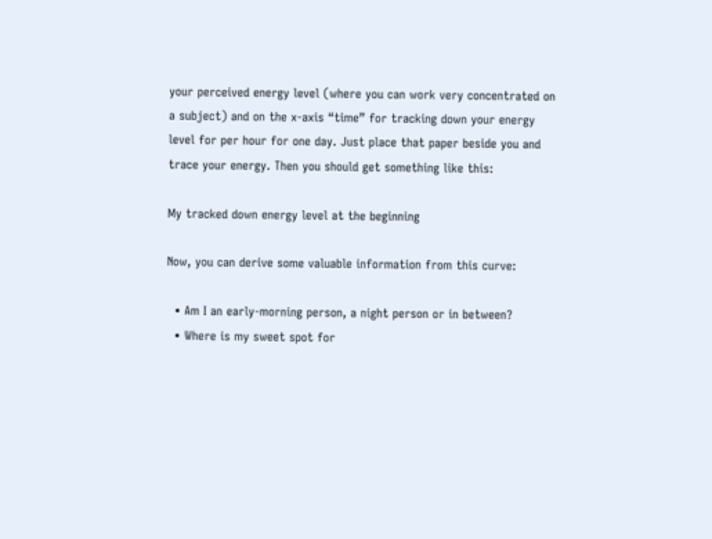your perceived energy level (where you can work very concentrated on a subject) and on the x-axis “time” for tracking down your energy level for per hour for one day. Just place that paper beside you and trace your energy. Then you should get something like this:

My tracked down energy level at the beginning

Now, you can derive some valuable information from this curve:

  • Am I an early-morning person, a night person or in between?
  • Where is my sweet spot for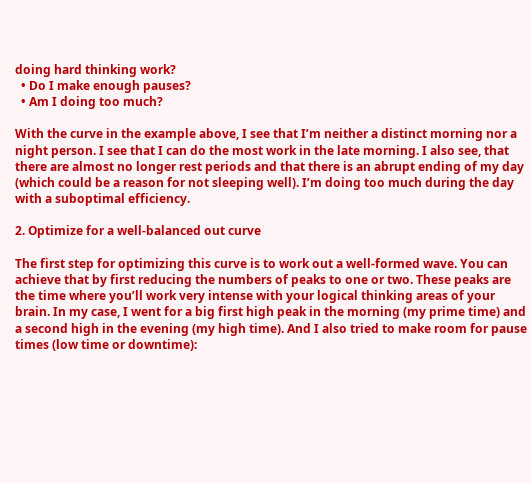doing hard thinking work?
  • Do I make enough pauses?
  • Am I doing too much?

With the curve in the example above, I see that I’m neither a distinct morning nor a night person. I see that I can do the most work in the late morning. I also see, that there are almost no longer rest periods and that there is an abrupt ending of my day (which could be a reason for not sleeping well). I’m doing too much during the day with a suboptimal efficiency.

2. Optimize for a well-balanced out curve

The first step for optimizing this curve is to work out a well-formed wave. You can achieve that by first reducing the numbers of peaks to one or two. These peaks are the time where you’ll work very intense with your logical thinking areas of your brain. In my case, I went for a big first high peak in the morning (my prime time) and a second high in the evening (my high time). And I also tried to make room for pause times (low time or downtime):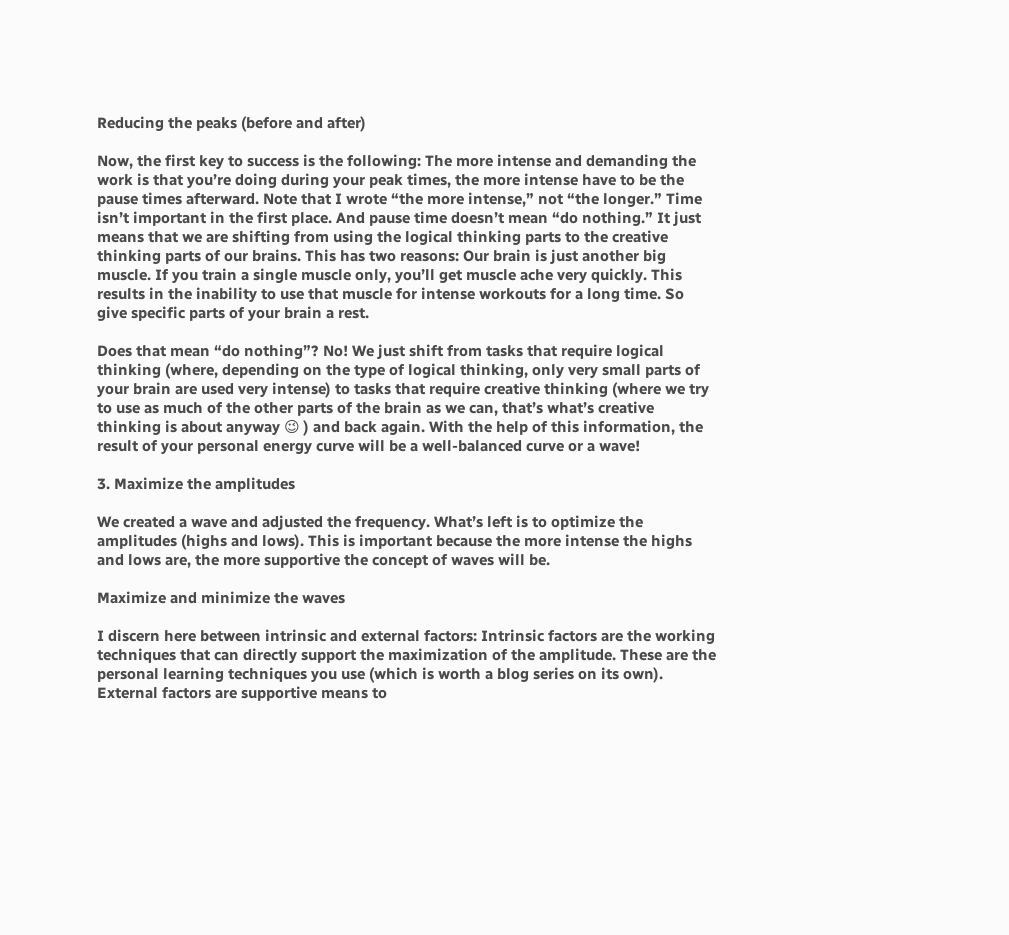Reducing the peaks (before and after)

Now, the first key to success is the following: The more intense and demanding the work is that you’re doing during your peak times, the more intense have to be the pause times afterward. Note that I wrote “the more intense,” not “the longer.” Time isn’t important in the first place. And pause time doesn’t mean “do nothing.” It just means that we are shifting from using the logical thinking parts to the creative thinking parts of our brains. This has two reasons: Our brain is just another big muscle. If you train a single muscle only, you’ll get muscle ache very quickly. This results in the inability to use that muscle for intense workouts for a long time. So give specific parts of your brain a rest.

Does that mean “do nothing”? No! We just shift from tasks that require logical thinking (where, depending on the type of logical thinking, only very small parts of your brain are used very intense) to tasks that require creative thinking (where we try to use as much of the other parts of the brain as we can, that’s what’s creative thinking is about anyway 😉 ) and back again. With the help of this information, the result of your personal energy curve will be a well-balanced curve or a wave!

3. Maximize the amplitudes

We created a wave and adjusted the frequency. What’s left is to optimize the amplitudes (highs and lows). This is important because the more intense the highs and lows are, the more supportive the concept of waves will be.

Maximize and minimize the waves

I discern here between intrinsic and external factors: Intrinsic factors are the working techniques that can directly support the maximization of the amplitude. These are the personal learning techniques you use (which is worth a blog series on its own). External factors are supportive means to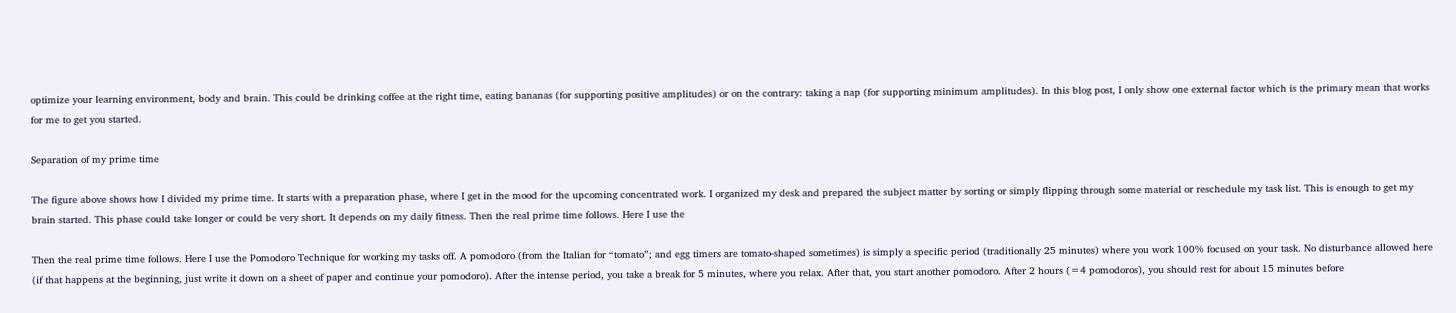optimize your learning environment, body and brain. This could be drinking coffee at the right time, eating bananas (for supporting positive amplitudes) or on the contrary: taking a nap (for supporting minimum amplitudes). In this blog post, I only show one external factor which is the primary mean that works for me to get you started.

Separation of my prime time

The figure above shows how I divided my prime time. It starts with a preparation phase, where I get in the mood for the upcoming concentrated work. I organized my desk and prepared the subject matter by sorting or simply flipping through some material or reschedule my task list. This is enough to get my brain started. This phase could take longer or could be very short. It depends on my daily fitness. Then the real prime time follows. Here I use the

Then the real prime time follows. Here I use the Pomodoro Technique for working my tasks off. A pomodoro (from the Italian for “tomato”; and egg timers are tomato-shaped sometimes) is simply a specific period (traditionally 25 minutes) where you work 100% focused on your task. No disturbance allowed here (if that happens at the beginning, just write it down on a sheet of paper and continue your pomodoro). After the intense period, you take a break for 5 minutes, where you relax. After that, you start another pomodoro. After 2 hours (=4 pomodoros), you should rest for about 15 minutes before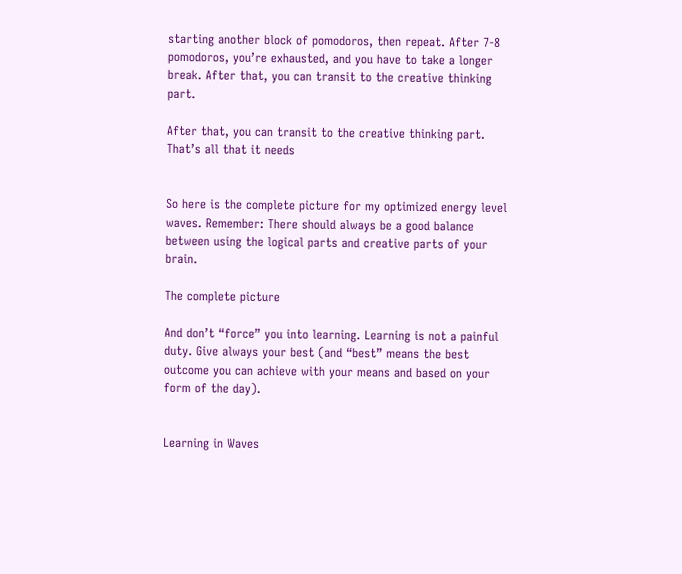starting another block of pomodoros, then repeat. After 7-8 pomodoros, you’re exhausted, and you have to take a longer break. After that, you can transit to the creative thinking part.

After that, you can transit to the creative thinking part. That’s all that it needs


So here is the complete picture for my optimized energy level waves. Remember: There should always be a good balance between using the logical parts and creative parts of your brain.

The complete picture

And don’t “force” you into learning. Learning is not a painful duty. Give always your best (and “best” means the best outcome you can achieve with your means and based on your form of the day).


Learning in Waves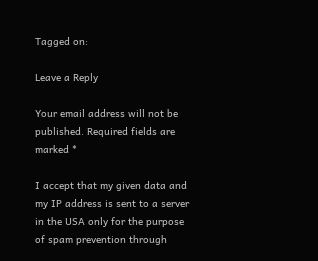Tagged on:

Leave a Reply

Your email address will not be published. Required fields are marked *

I accept that my given data and my IP address is sent to a server in the USA only for the purpose of spam prevention through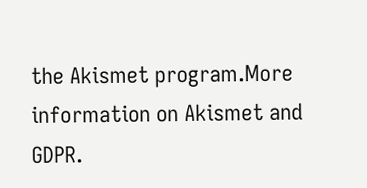the Akismet program.More information on Akismet and GDPR.